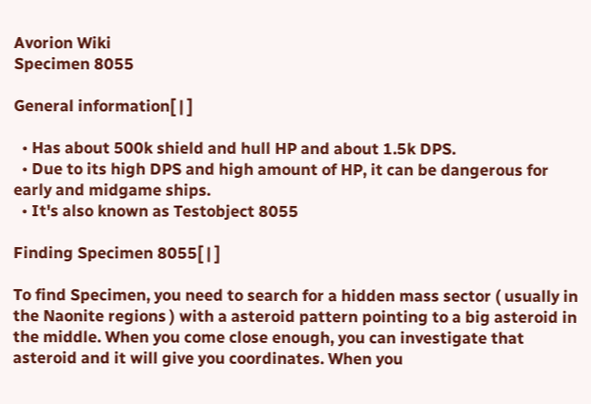Avorion Wiki
Specimen 8055

General information[ | ]

  • Has about 500k shield and hull HP and about 1.5k DPS.
  • Due to its high DPS and high amount of HP, it can be dangerous for early and midgame ships.
  • It's also known as Testobject 8055

Finding Specimen 8055[ | ]

To find Specimen, you need to search for a hidden mass sector ( usually in the Naonite regions ) with a asteroid pattern pointing to a big asteroid in the middle. When you come close enough, you can investigate that asteroid and it will give you coordinates. When you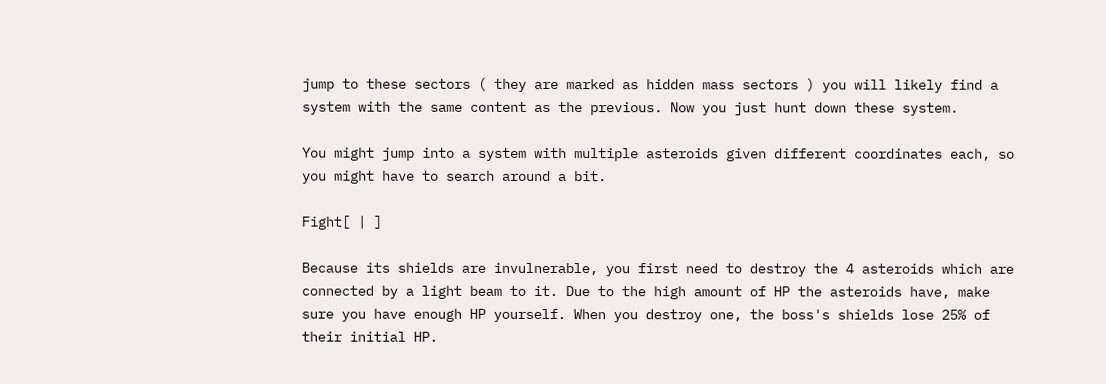jump to these sectors ( they are marked as hidden mass sectors ) you will likely find a system with the same content as the previous. Now you just hunt down these system.

You might jump into a system with multiple asteroids given different coordinates each, so you might have to search around a bit.

Fight[ | ]

Because its shields are invulnerable, you first need to destroy the 4 asteroids which are connected by a light beam to it. Due to the high amount of HP the asteroids have, make sure you have enough HP yourself. When you destroy one, the boss's shields lose 25% of their initial HP.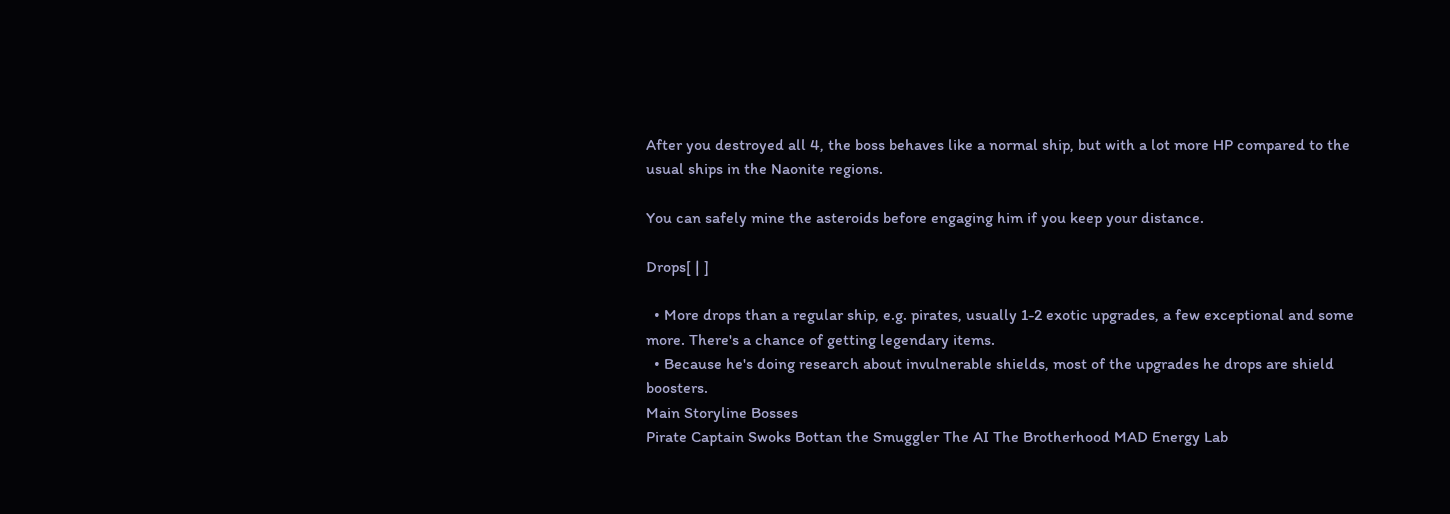After you destroyed all 4, the boss behaves like a normal ship, but with a lot more HP compared to the usual ships in the Naonite regions.

You can safely mine the asteroids before engaging him if you keep your distance.

Drops[ | ]

  • More drops than a regular ship, e.g. pirates, usually 1-2 exotic upgrades, a few exceptional and some more. There's a chance of getting legendary items.
  • Because he's doing research about invulnerable shields, most of the upgrades he drops are shield boosters.
Main Storyline Bosses
Pirate Captain Swoks Bottan the Smuggler The AI The Brotherhood MAD Energy Lab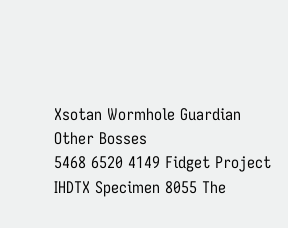Xsotan Wormhole Guardian
Other Bosses
5468 6520 4149 Fidget Project IHDTX Specimen 8055 The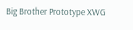Big Brother Prototype XWG